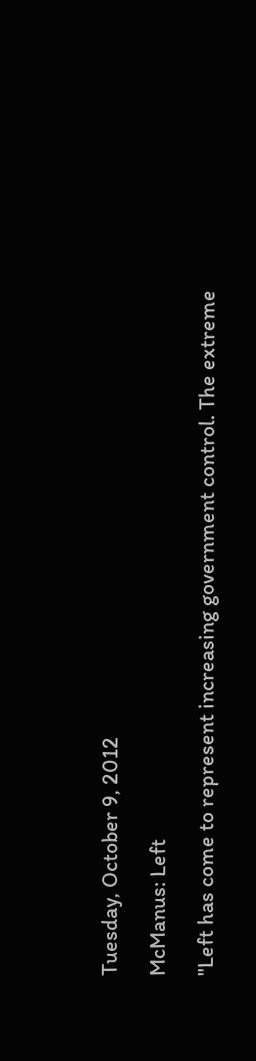Tuesday, October 9, 2012

McManus: Left

"Left has come to represent increasing government control. The extreme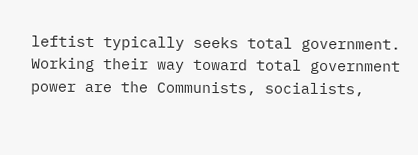leftist typically seeks total government. Working their way toward total government power are the Communists, socialists,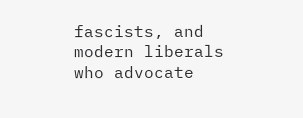fascists, and modern liberals who advocate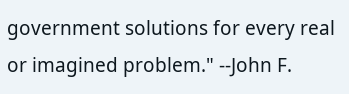government solutions for every real or imagined problem." --John F.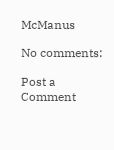McManus

No comments:

Post a Comment